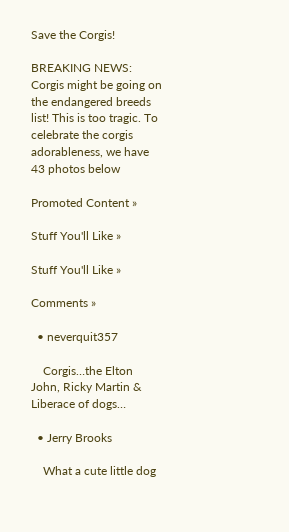Save the Corgis!

BREAKING NEWS: Corgis might be going on the endangered breeds list! This is too tragic. To celebrate the corgis adorableness, we have 43 photos below

Promoted Content »

Stuff You'll Like »

Stuff You'll Like »

Comments »

  • neverquit357

    Corgis…the Elton John, Ricky Martin & Liberace of dogs…

  • Jerry Brooks

    What a cute little dog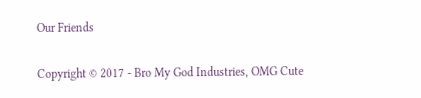Our Friends

Copyright © 2017 - Bro My God Industries, OMG Cute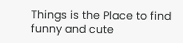Things is the Place to find funny and cute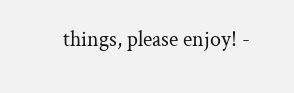things, please enjoy! -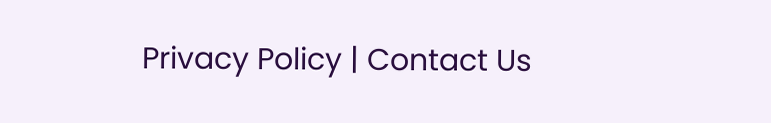Privacy Policy | Contact Us